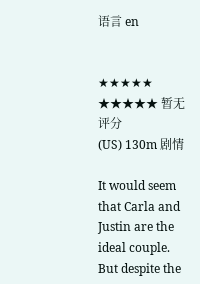语言 en


★★★★★ ★★★★★ 暂无评分
(US) 130m 剧情

It would seem that Carla and Justin are the ideal couple. But despite the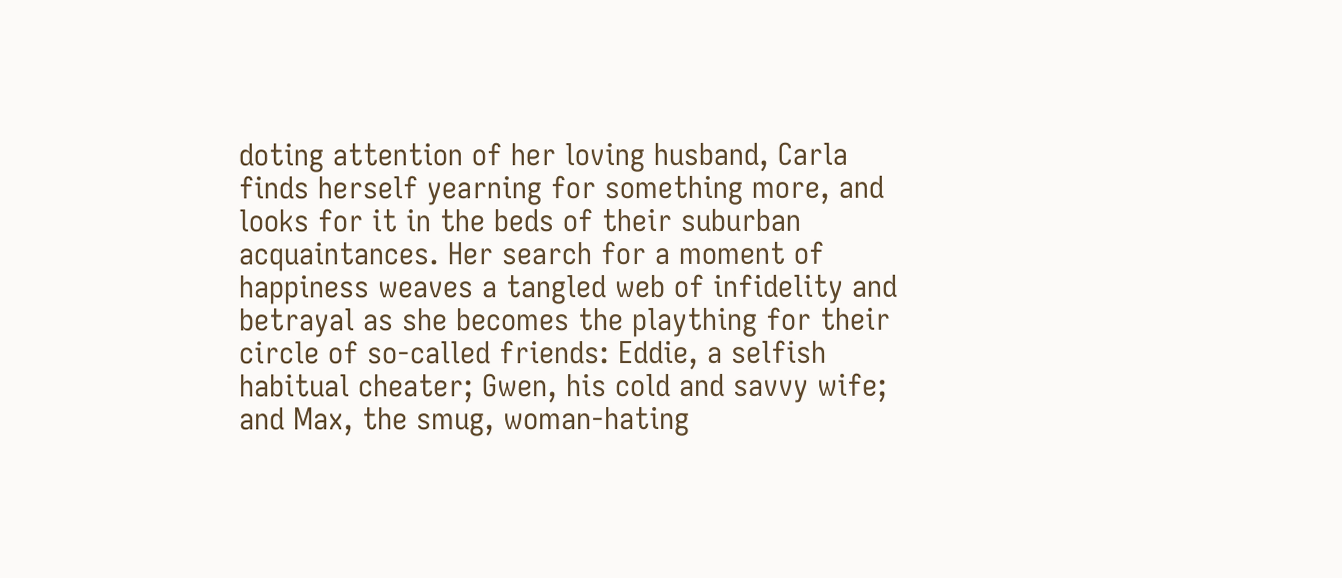doting attention of her loving husband, Carla finds herself yearning for something more, and looks for it in the beds of their suburban acquaintances. Her search for a moment of happiness weaves a tangled web of infidelity and betrayal as she becomes the plaything for their circle of so-called friends: Eddie, a selfish habitual cheater; Gwen, his cold and savvy wife; and Max, the smug, woman-hating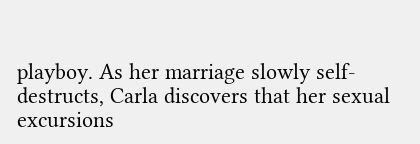playboy. As her marriage slowly self-destructs, Carla discovers that her sexual excursions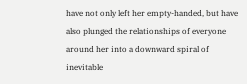have not only left her empty-handed, but have also plunged the relationships of everyone around her into a downward spiral of inevitable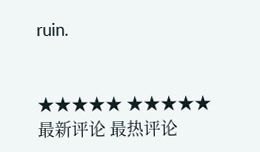ruin.


★★★★★ ★★★★★
最新评论 最热评论